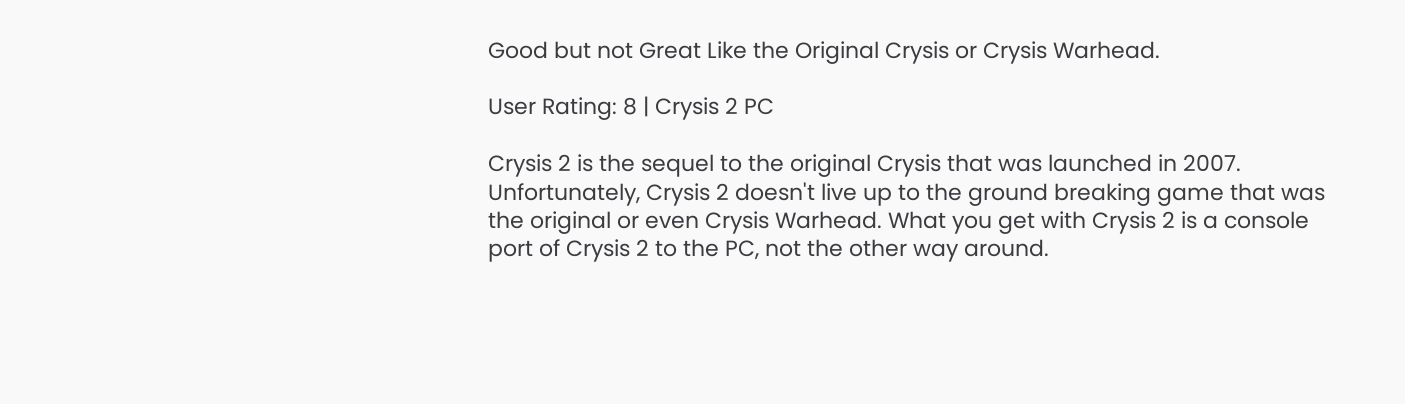Good but not Great Like the Original Crysis or Crysis Warhead.

User Rating: 8 | Crysis 2 PC

Crysis 2 is the sequel to the original Crysis that was launched in 2007. Unfortunately, Crysis 2 doesn't live up to the ground breaking game that was the original or even Crysis Warhead. What you get with Crysis 2 is a console port of Crysis 2 to the PC, not the other way around.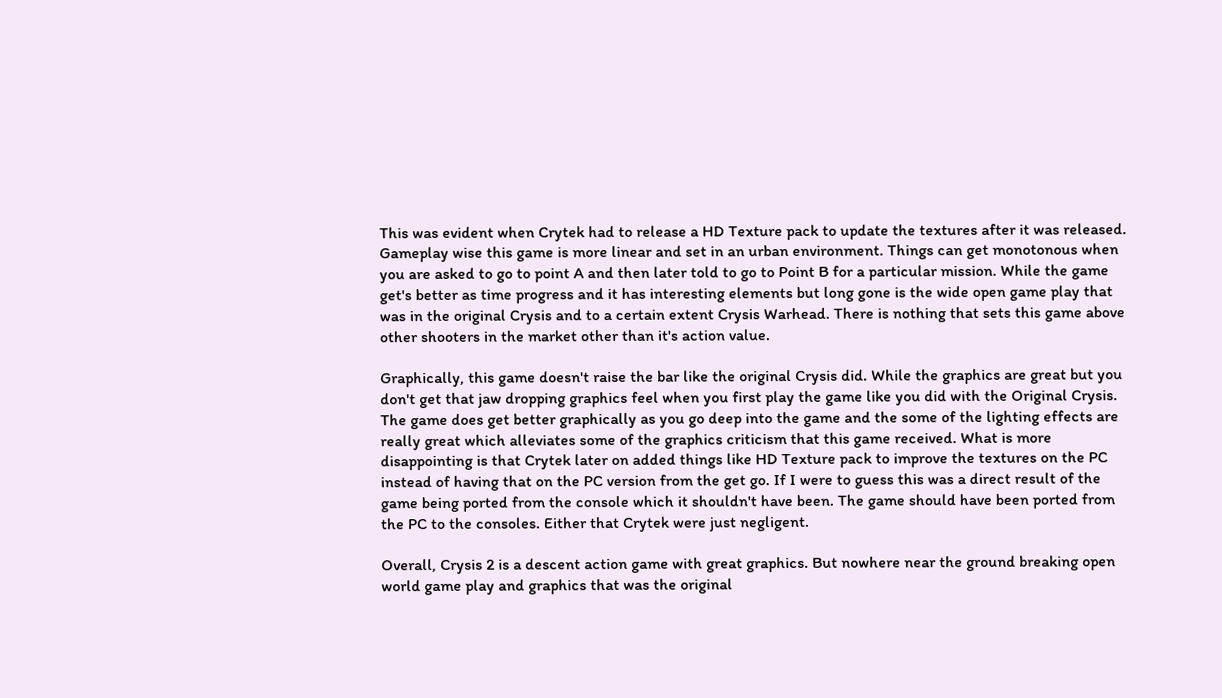This was evident when Crytek had to release a HD Texture pack to update the textures after it was released. Gameplay wise this game is more linear and set in an urban environment. Things can get monotonous when you are asked to go to point A and then later told to go to Point B for a particular mission. While the game get's better as time progress and it has interesting elements but long gone is the wide open game play that was in the original Crysis and to a certain extent Crysis Warhead. There is nothing that sets this game above other shooters in the market other than it's action value.

Graphically, this game doesn't raise the bar like the original Crysis did. While the graphics are great but you don't get that jaw dropping graphics feel when you first play the game like you did with the Original Crysis. The game does get better graphically as you go deep into the game and the some of the lighting effects are really great which alleviates some of the graphics criticism that this game received. What is more disappointing is that Crytek later on added things like HD Texture pack to improve the textures on the PC instead of having that on the PC version from the get go. If I were to guess this was a direct result of the game being ported from the console which it shouldn't have been. The game should have been ported from the PC to the consoles. Either that Crytek were just negligent.

Overall, Crysis 2 is a descent action game with great graphics. But nowhere near the ground breaking open world game play and graphics that was the original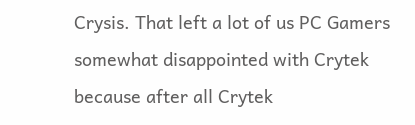Crysis. That left a lot of us PC Gamers somewhat disappointed with Crytek because after all Crytek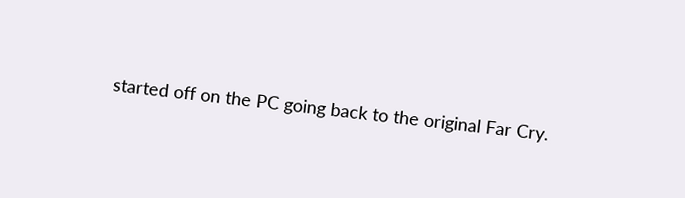started off on the PC going back to the original Far Cry.